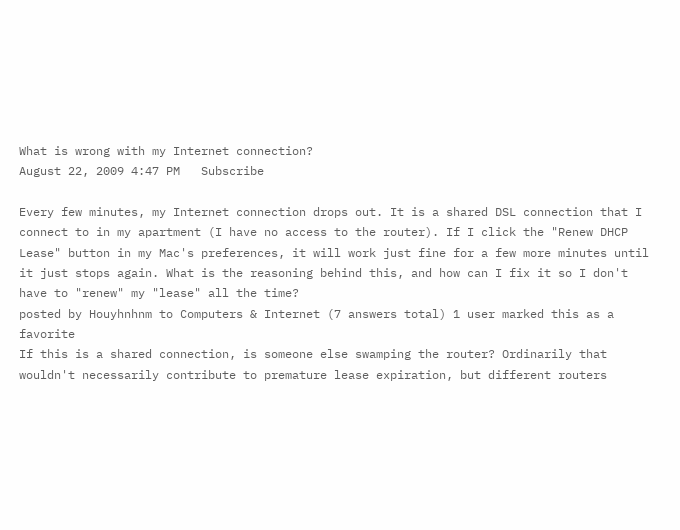What is wrong with my Internet connection?
August 22, 2009 4:47 PM   Subscribe

Every few minutes, my Internet connection drops out. It is a shared DSL connection that I connect to in my apartment (I have no access to the router). If I click the "Renew DHCP Lease" button in my Mac's preferences, it will work just fine for a few more minutes until it just stops again. What is the reasoning behind this, and how can I fix it so I don't have to "renew" my "lease" all the time?
posted by Houyhnhnm to Computers & Internet (7 answers total) 1 user marked this as a favorite
If this is a shared connection, is someone else swamping the router? Ordinarily that wouldn't necessarily contribute to premature lease expiration, but different routers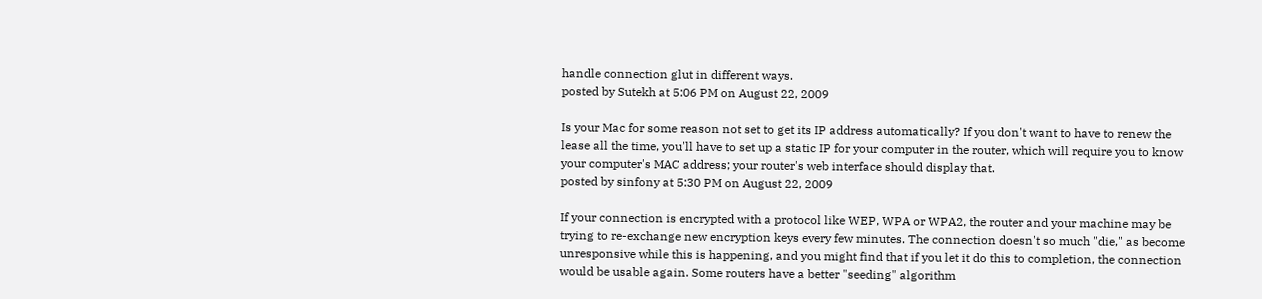handle connection glut in different ways.
posted by Sutekh at 5:06 PM on August 22, 2009

Is your Mac for some reason not set to get its IP address automatically? If you don't want to have to renew the lease all the time, you'll have to set up a static IP for your computer in the router, which will require you to know your computer's MAC address; your router's web interface should display that.
posted by sinfony at 5:30 PM on August 22, 2009

If your connection is encrypted with a protocol like WEP, WPA or WPA2, the router and your machine may be trying to re-exchange new encryption keys every few minutes. The connection doesn't so much "die," as become unresponsive while this is happening, and you might find that if you let it do this to completion, the connection would be usable again. Some routers have a better "seeding" algorithm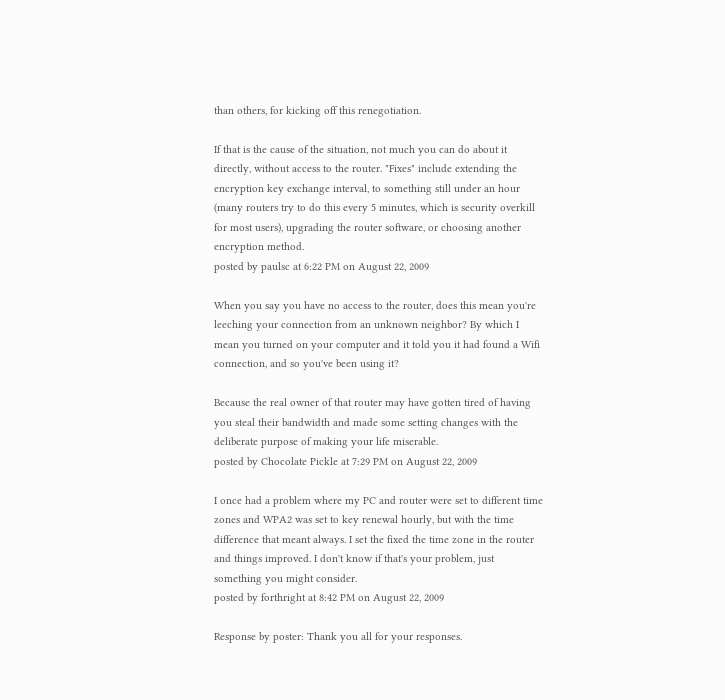than others, for kicking off this renegotiation.

If that is the cause of the situation, not much you can do about it directly, without access to the router. "Fixes" include extending the encryption key exchange interval, to something still under an hour (many routers try to do this every 5 minutes, which is security overkill for most users), upgrading the router software, or choosing another encryption method.
posted by paulsc at 6:22 PM on August 22, 2009

When you say you have no access to the router, does this mean you're leeching your connection from an unknown neighbor? By which I mean you turned on your computer and it told you it had found a Wifi connection, and so you've been using it?

Because the real owner of that router may have gotten tired of having you steal their bandwidth and made some setting changes with the deliberate purpose of making your life miserable.
posted by Chocolate Pickle at 7:29 PM on August 22, 2009

I once had a problem where my PC and router were set to different time zones and WPA2 was set to key renewal hourly, but with the time difference that meant always. I set the fixed the time zone in the router and things improved. I don't know if that's your problem, just something you might consider.
posted by forthright at 8:42 PM on August 22, 2009

Response by poster: Thank you all for your responses.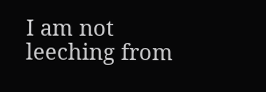I am not leeching from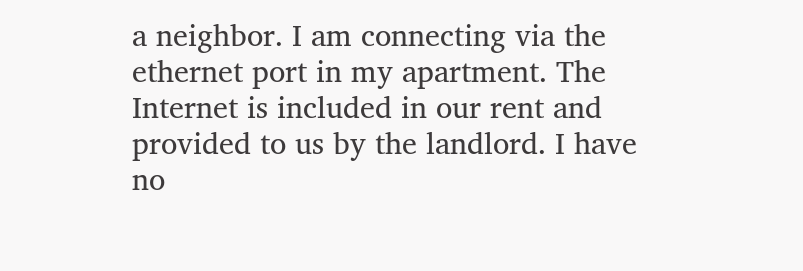a neighbor. I am connecting via the ethernet port in my apartment. The Internet is included in our rent and provided to us by the landlord. I have no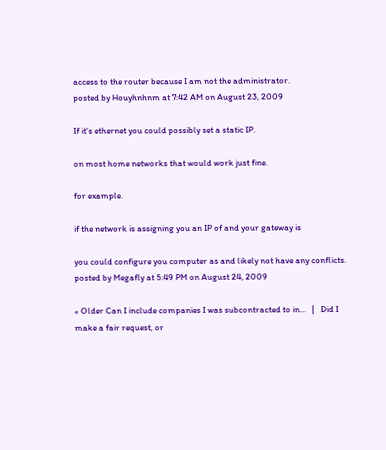access to the router because I am not the administrator.
posted by Houyhnhnm at 7:42 AM on August 23, 2009

If it's ethernet you could possibly set a static IP.

on most home networks that would work just fine.

for example.

if the network is assigning you an IP of and your gateway is

you could configure you computer as and likely not have any conflicts.
posted by Megafly at 5:49 PM on August 24, 2009

« Older Can I include companies I was subcontracted to in...   |   Did I make a fair request, or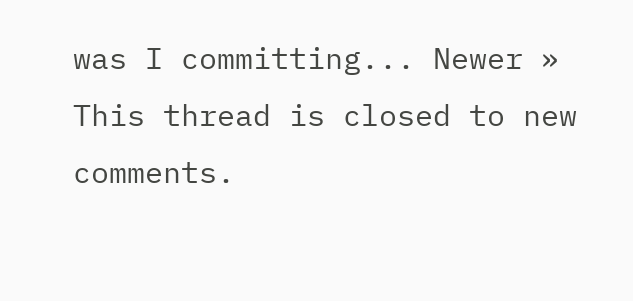was I committing... Newer »
This thread is closed to new comments.